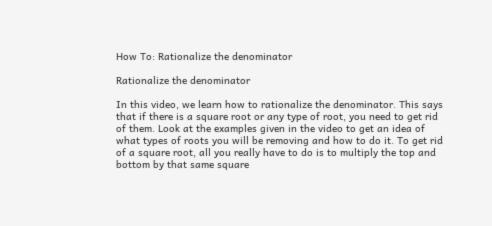How To: Rationalize the denominator

Rationalize the denominator

In this video, we learn how to rationalize the denominator. This says that if there is a square root or any type of root, you need to get rid of them. Look at the examples given in the video to get an idea of what types of roots you will be removing and how to do it. To get rid of a square root, all you really have to do is to multiply the top and bottom by that same square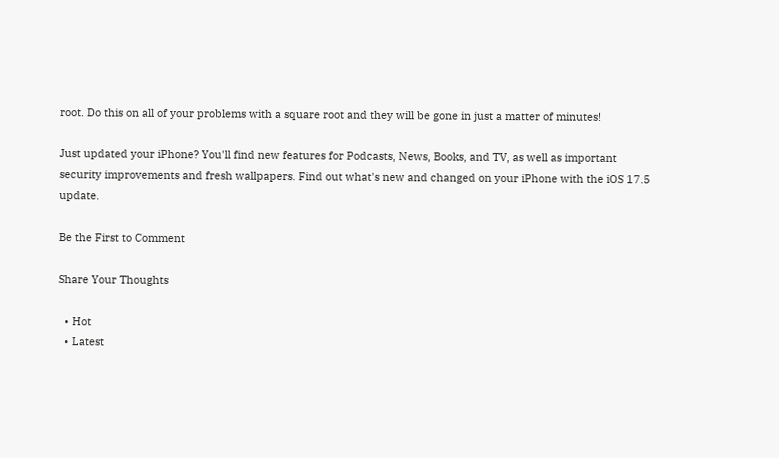root. Do this on all of your problems with a square root and they will be gone in just a matter of minutes!

Just updated your iPhone? You'll find new features for Podcasts, News, Books, and TV, as well as important security improvements and fresh wallpapers. Find out what's new and changed on your iPhone with the iOS 17.5 update.

Be the First to Comment

Share Your Thoughts

  • Hot
  • Latest